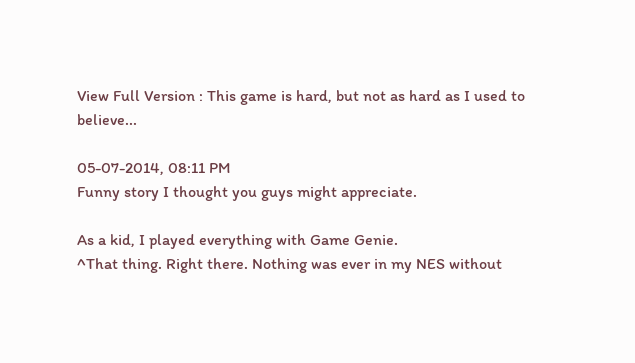View Full Version : This game is hard, but not as hard as I used to believe...

05-07-2014, 08:11 PM
Funny story I thought you guys might appreciate.

As a kid, I played everything with Game Genie.
^That thing. Right there. Nothing was ever in my NES without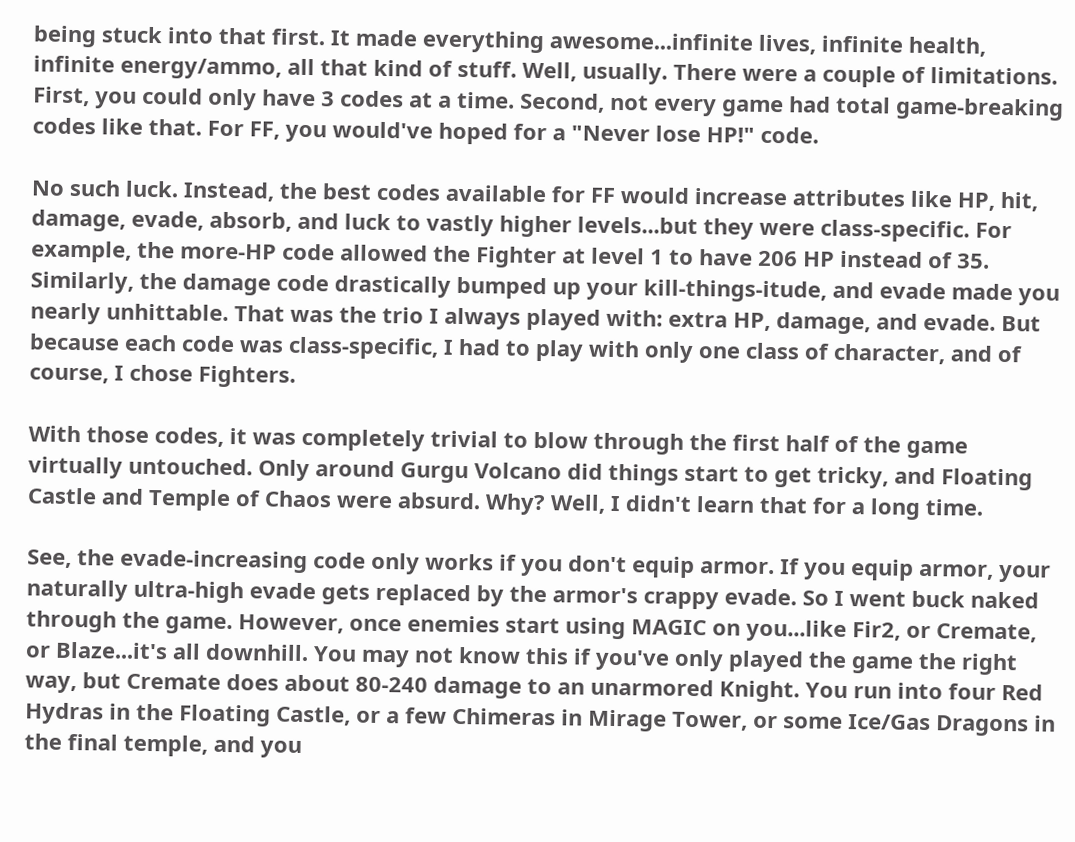being stuck into that first. It made everything awesome...infinite lives, infinite health, infinite energy/ammo, all that kind of stuff. Well, usually. There were a couple of limitations. First, you could only have 3 codes at a time. Second, not every game had total game-breaking codes like that. For FF, you would've hoped for a "Never lose HP!" code.

No such luck. Instead, the best codes available for FF would increase attributes like HP, hit, damage, evade, absorb, and luck to vastly higher levels...but they were class-specific. For example, the more-HP code allowed the Fighter at level 1 to have 206 HP instead of 35. Similarly, the damage code drastically bumped up your kill-things-itude, and evade made you nearly unhittable. That was the trio I always played with: extra HP, damage, and evade. But because each code was class-specific, I had to play with only one class of character, and of course, I chose Fighters.

With those codes, it was completely trivial to blow through the first half of the game virtually untouched. Only around Gurgu Volcano did things start to get tricky, and Floating Castle and Temple of Chaos were absurd. Why? Well, I didn't learn that for a long time.

See, the evade-increasing code only works if you don't equip armor. If you equip armor, your naturally ultra-high evade gets replaced by the armor's crappy evade. So I went buck naked through the game. However, once enemies start using MAGIC on you...like Fir2, or Cremate, or Blaze...it's all downhill. You may not know this if you've only played the game the right way, but Cremate does about 80-240 damage to an unarmored Knight. You run into four Red Hydras in the Floating Castle, or a few Chimeras in Mirage Tower, or some Ice/Gas Dragons in the final temple, and you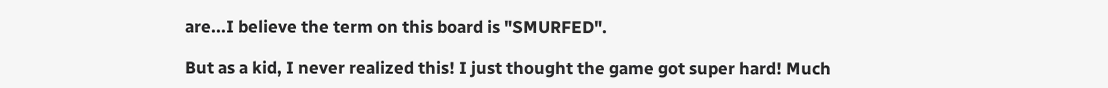are...I believe the term on this board is "SMURFED".

But as a kid, I never realized this! I just thought the game got super hard! Much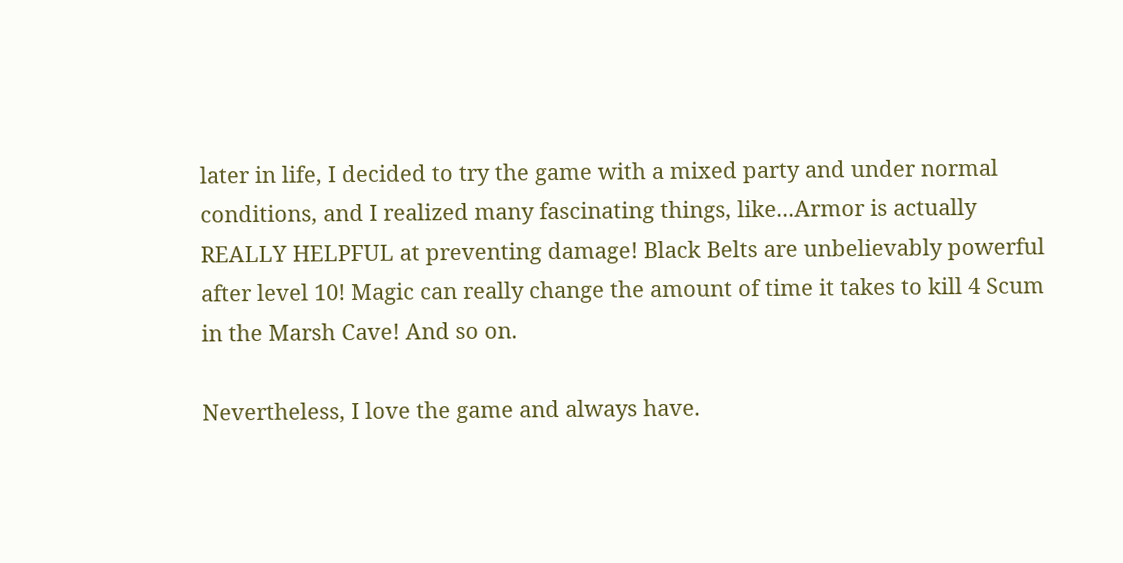later in life, I decided to try the game with a mixed party and under normal conditions, and I realized many fascinating things, like...Armor is actually REALLY HELPFUL at preventing damage! Black Belts are unbelievably powerful after level 10! Magic can really change the amount of time it takes to kill 4 Scum in the Marsh Cave! And so on.

Nevertheless, I love the game and always have.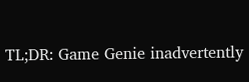TL;DR: Game Genie inadvertently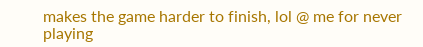makes the game harder to finish, lol @ me for never playing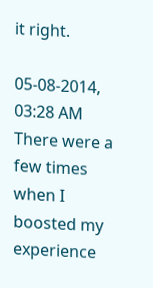it right.

05-08-2014, 03:28 AM
There were a few times when I boosted my experience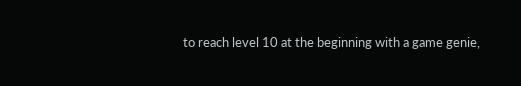to reach level 10 at the beginning with a game genie,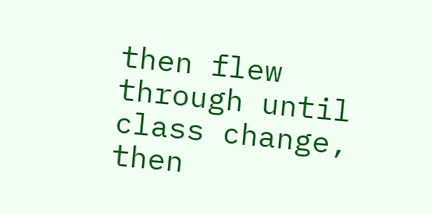then flew through until class change, then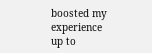boosted my experience up to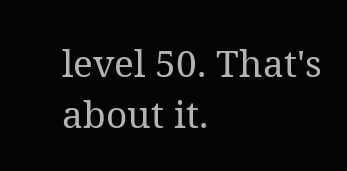level 50. That's about it.